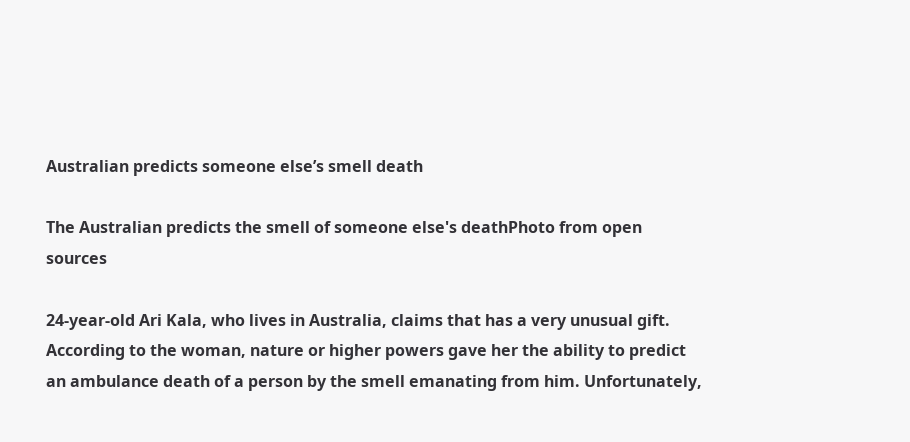Australian predicts someone else’s smell death

The Australian predicts the smell of someone else's deathPhoto from open sources

24-year-old Ari Kala, who lives in Australia, claims that has a very unusual gift. According to the woman, nature or higher powers gave her the ability to predict an ambulance death of a person by the smell emanating from him. Unfortunately,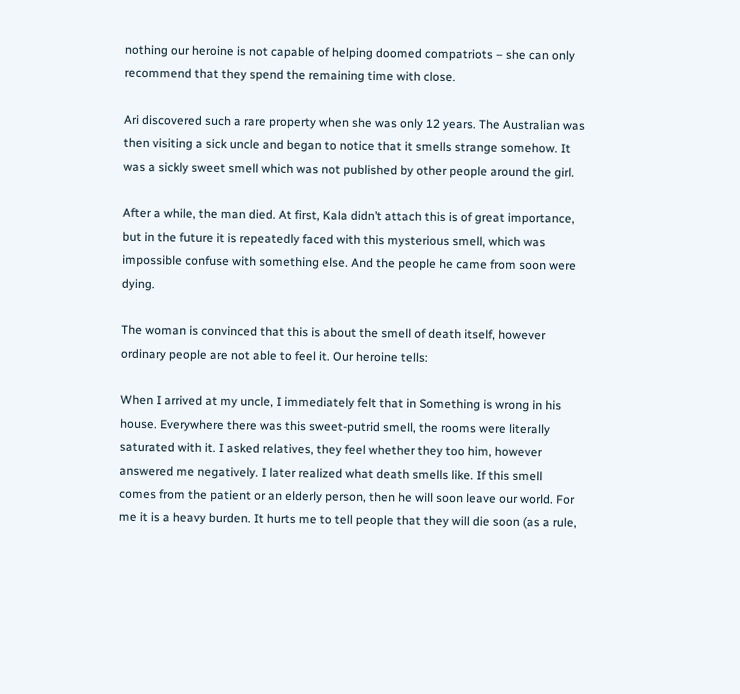nothing our heroine is not capable of helping doomed compatriots – she can only recommend that they spend the remaining time with close.

Ari discovered such a rare property when she was only 12 years. The Australian was then visiting a sick uncle and began to notice that it smells strange somehow. It was a sickly sweet smell which was not published by other people around the girl.

After a while, the man died. At first, Kala didn’t attach this is of great importance, but in the future it is repeatedly faced with this mysterious smell, which was impossible confuse with something else. And the people he came from soon were dying.

The woman is convinced that this is about the smell of death itself, however ordinary people are not able to feel it. Our heroine tells:

When I arrived at my uncle, I immediately felt that in Something is wrong in his house. Everywhere there was this sweet-putrid smell, the rooms were literally saturated with it. I asked relatives, they feel whether they too him, however answered me negatively. I later realized what death smells like. If this smell comes from the patient or an elderly person, then he will soon leave our world. For me it is a heavy burden. It hurts me to tell people that they will die soon (as a rule,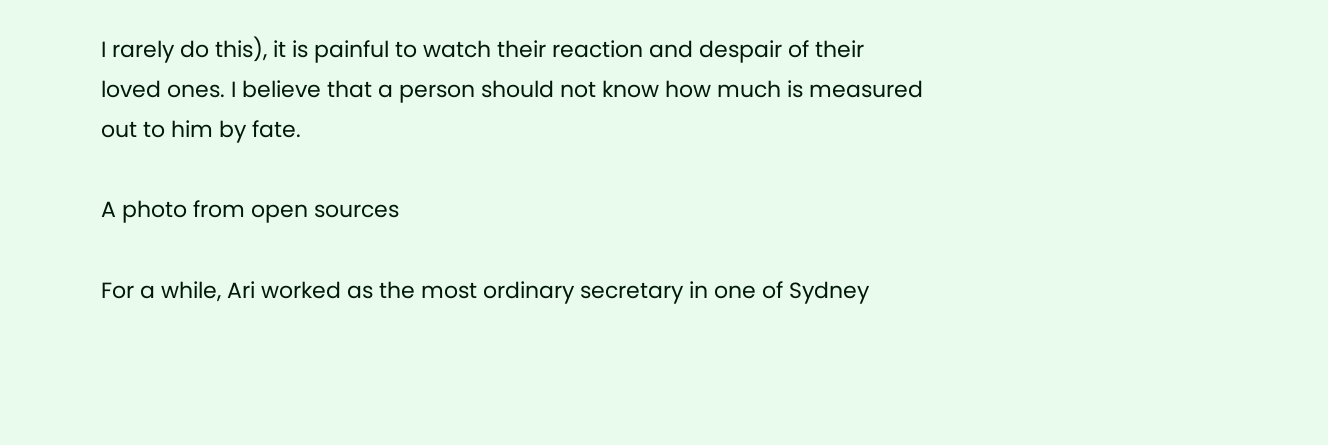I rarely do this), it is painful to watch their reaction and despair of their loved ones. I believe that a person should not know how much is measured out to him by fate.

A photo from open sources

For a while, Ari worked as the most ordinary secretary in one of Sydney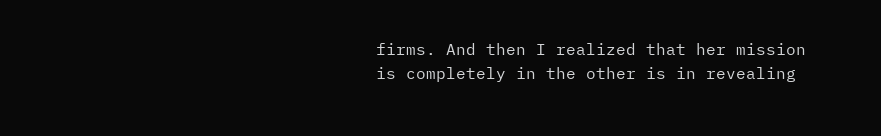firms. And then I realized that her mission is completely in the other is in revealing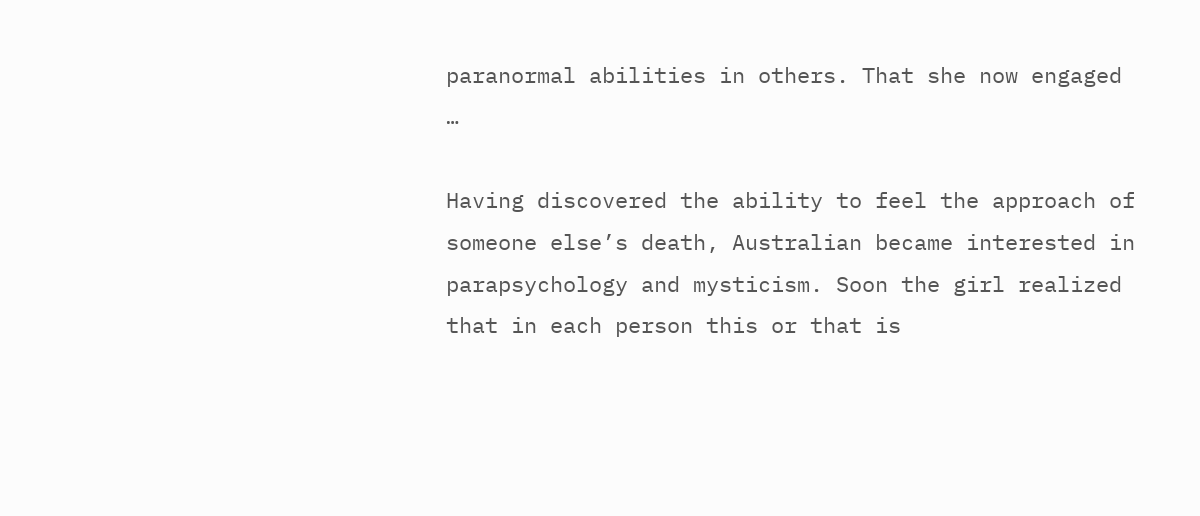paranormal abilities in others. That she now engaged …

Having discovered the ability to feel the approach of someone else’s death, Australian became interested in parapsychology and mysticism. Soon the girl realized that in each person this or that is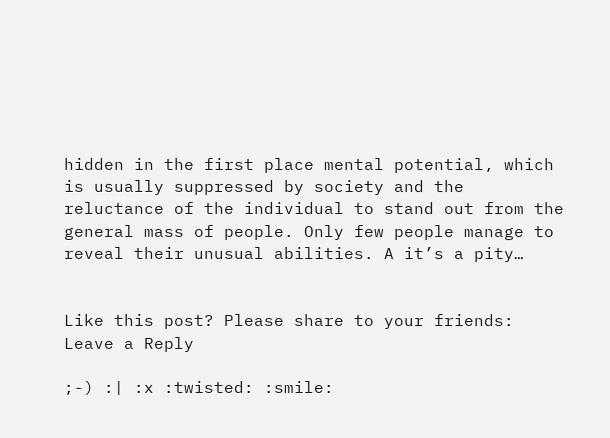hidden in the first place mental potential, which is usually suppressed by society and the reluctance of the individual to stand out from the general mass of people. Only few people manage to reveal their unusual abilities. A it’s a pity…


Like this post? Please share to your friends:
Leave a Reply

;-) :| :x :twisted: :smile: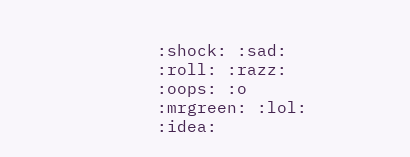:shock: :sad: :roll: :razz: :oops: :o :mrgreen: :lol: :idea: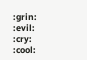:grin: :evil: :cry: :cool: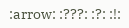:arrow: :???: :?: :!: